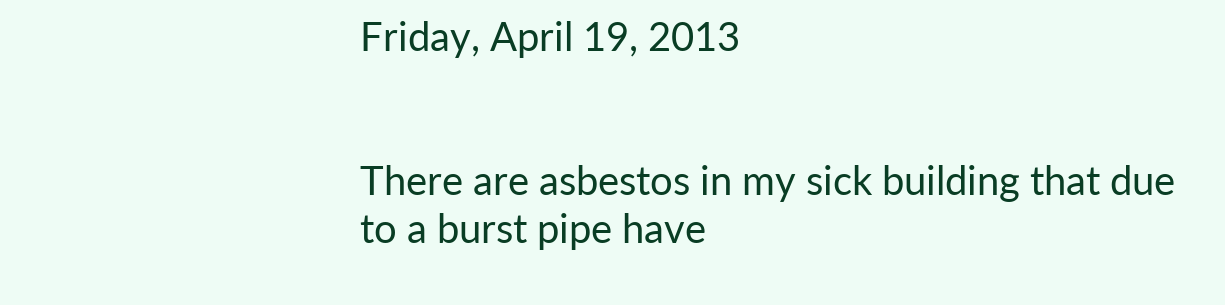Friday, April 19, 2013


There are asbestos in my sick building that due to a burst pipe have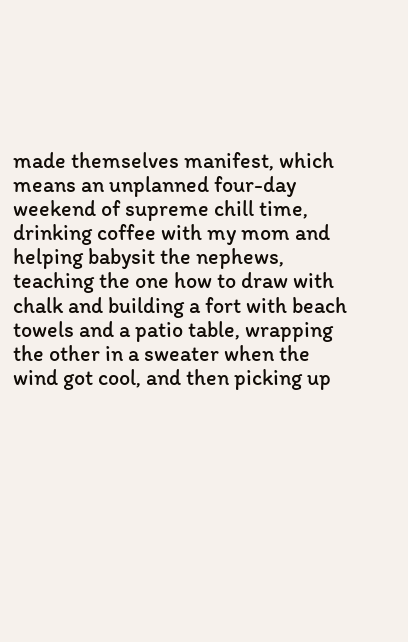made themselves manifest, which means an unplanned four-day weekend of supreme chill time, drinking coffee with my mom and helping babysit the nephews, teaching the one how to draw with chalk and building a fort with beach towels and a patio table, wrapping the other in a sweater when the wind got cool, and then picking up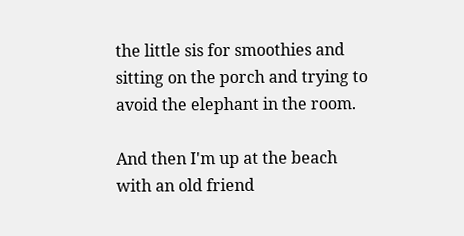the little sis for smoothies and sitting on the porch and trying to avoid the elephant in the room.

And then I'm up at the beach with an old friend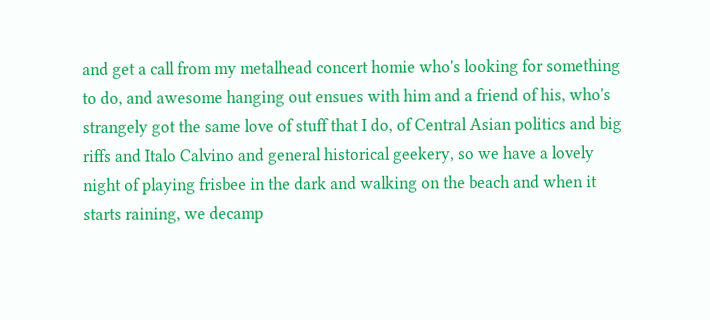and get a call from my metalhead concert homie who's looking for something to do, and awesome hanging out ensues with him and a friend of his, who's strangely got the same love of stuff that I do, of Central Asian politics and big riffs and Italo Calvino and general historical geekery, so we have a lovely night of playing frisbee in the dark and walking on the beach and when it starts raining, we decamp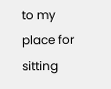to my place for sitting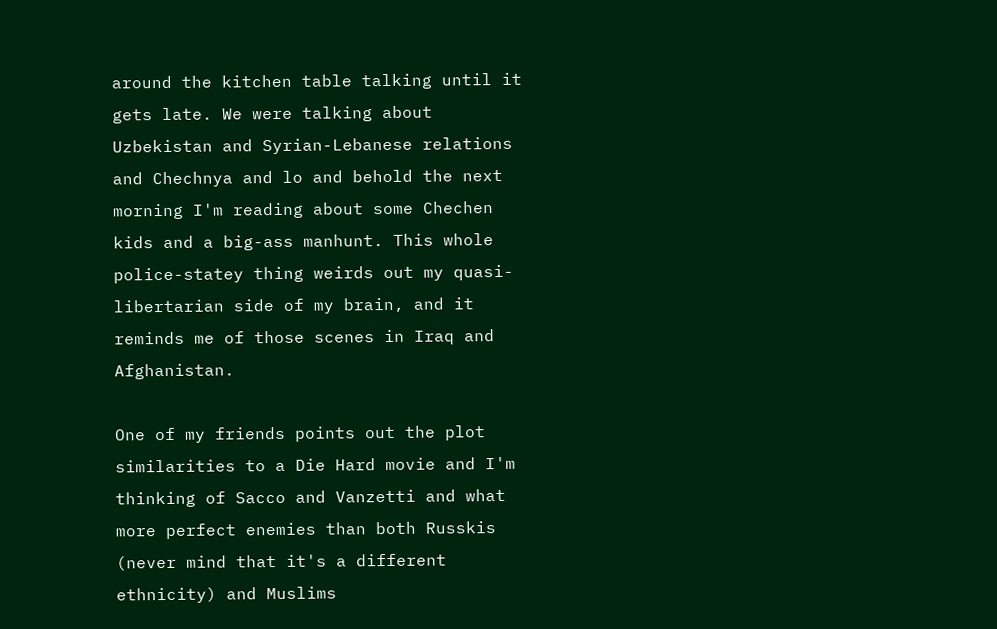around the kitchen table talking until it gets late. We were talking about Uzbekistan and Syrian-Lebanese relations and Chechnya and lo and behold the next morning I'm reading about some Chechen kids and a big-ass manhunt. This whole police-statey thing weirds out my quasi-libertarian side of my brain, and it reminds me of those scenes in Iraq and Afghanistan.

One of my friends points out the plot similarities to a Die Hard movie and I'm thinking of Sacco and Vanzetti and what more perfect enemies than both Russkis (never mind that it's a different ethnicity) and Muslims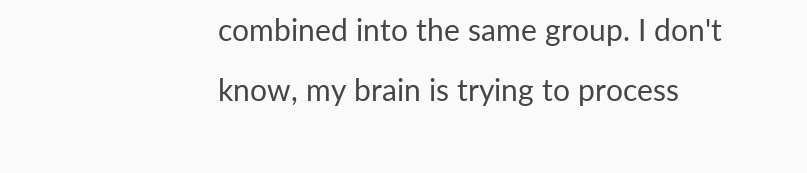combined into the same group. I don't know, my brain is trying to process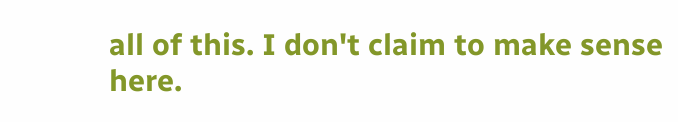all of this. I don't claim to make sense here.